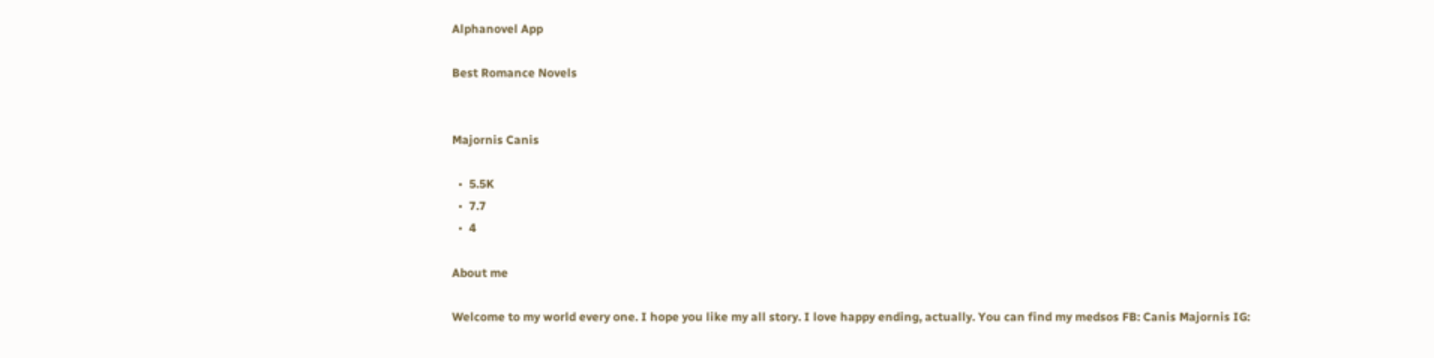Alphanovel App

Best Romance Novels


Majornis Canis

  •  5.5K
  •  7.7
  •  4

About me

Welcome to my world every one. I hope you like my all story. I love happy ending, actually. You can find my medsos FB: Canis Majornis IG: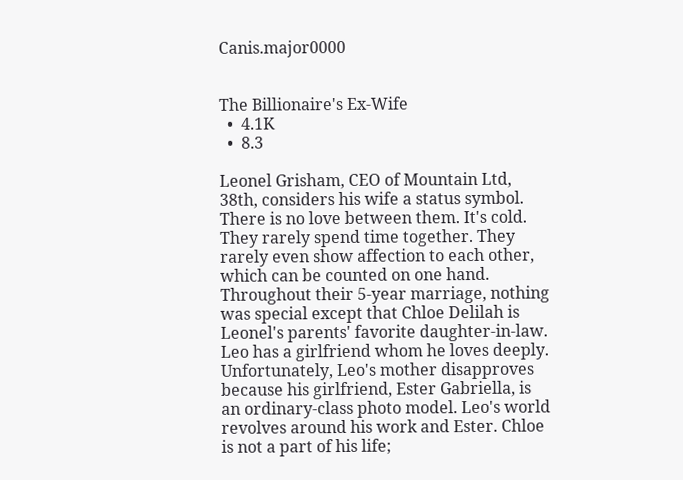Canis.major0000


The Billionaire's Ex-Wife
  •  4.1K
  •  8.3

Leonel Grisham, CEO of Mountain Ltd, 38th, considers his wife a status symbol. There is no love between them. It's cold. They rarely spend time together. They rarely even show affection to each other, which can be counted on one hand. Throughout their 5-year marriage, nothing was special except that Chloe Delilah is Leonel's parents' favorite daughter-in-law. Leo has a girlfriend whom he loves deeply. Unfortunately, Leo's mother disapproves because his girlfriend, Ester Gabriella, is an ordinary-class photo model. Leo's world revolves around his work and Ester. Chloe is not a part of his life;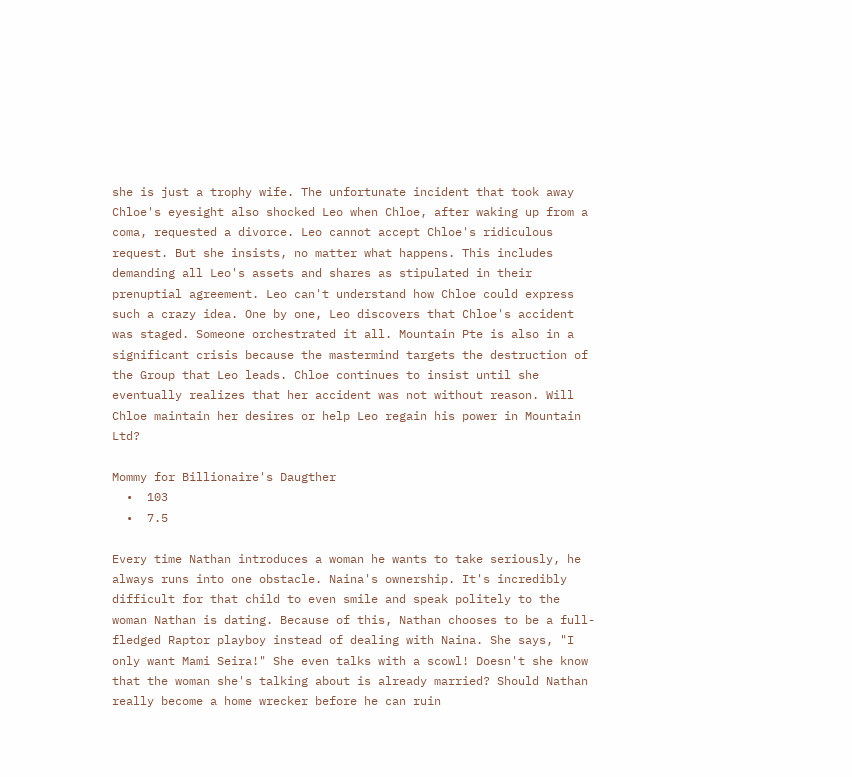she is just a trophy wife. The unfortunate incident that took away Chloe's eyesight also shocked Leo when Chloe, after waking up from a coma, requested a divorce. Leo cannot accept Chloe's ridiculous request. But she insists, no matter what happens. This includes demanding all Leo's assets and shares as stipulated in their prenuptial agreement. Leo can't understand how Chloe could express such a crazy idea. One by one, Leo discovers that Chloe's accident was staged. Someone orchestrated it all. Mountain Pte is also in a significant crisis because the mastermind targets the destruction of the Group that Leo leads. Chloe continues to insist until she eventually realizes that her accident was not without reason. Will Chloe maintain her desires or help Leo regain his power in Mountain Ltd?

Mommy for Billionaire's Daugther
  •  103
  •  7.5

Every time Nathan introduces a woman he wants to take seriously, he always runs into one obstacle. Naina's ownership. It's incredibly difficult for that child to even smile and speak politely to the woman Nathan is dating. Because of this, Nathan chooses to be a full-fledged Raptor playboy instead of dealing with Naina. She says, "I only want Mami Seira!" She even talks with a scowl! Doesn't she know that the woman she's talking about is already married? Should Nathan really become a home wrecker before he can ruin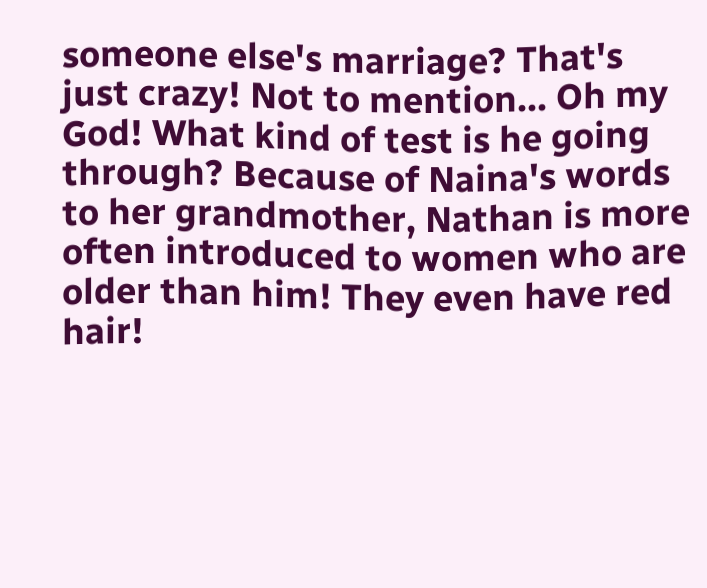someone else's marriage? That's just crazy! Not to mention... Oh my God! What kind of test is he going through? Because of Naina's words to her grandmother, Nathan is more often introduced to women who are older than him! They even have red hair!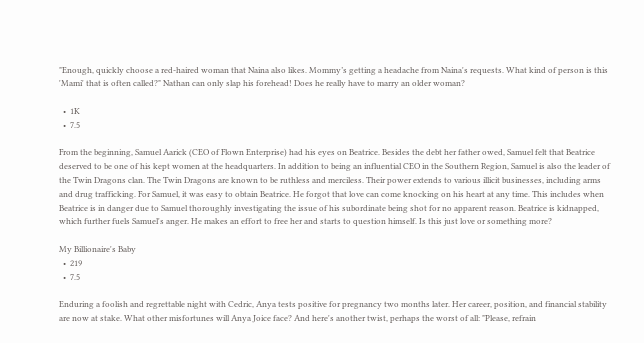"Enough, quickly choose a red-haired woman that Naina also likes. Mommy’s getting a headache from Naina's requests. What kind of person is this 'Mami' that is often called?" Nathan can only slap his forehead! Does he really have to marry an older woman?

  •  1K
  •  7.5

From the beginning, Samuel Aarick (CEO of Flown Enterprise) had his eyes on Beatrice. Besides the debt her father owed, Samuel felt that Beatrice deserved to be one of his kept women at the headquarters. In addition to being an influential CEO in the Southern Region, Samuel is also the leader of the Twin Dragons clan. The Twin Dragons are known to be ruthless and merciless. Their power extends to various illicit businesses, including arms and drug trafficking. For Samuel, it was easy to obtain Beatrice. He forgot that love can come knocking on his heart at any time. This includes when Beatrice is in danger due to Samuel thoroughly investigating the issue of his subordinate being shot for no apparent reason. Beatrice is kidnapped, which further fuels Samuel's anger. He makes an effort to free her and starts to question himself. Is this just love or something more?

My Billionaire's Baby
  •  219
  •  7.5

Enduring a foolish and regrettable night with Cedric, Anya tests positive for pregnancy two months later. Her career, position, and financial stability are now at stake. What other misfortunes will Anya Joice face? And here's another twist, perhaps the worst of all: "Please, refrain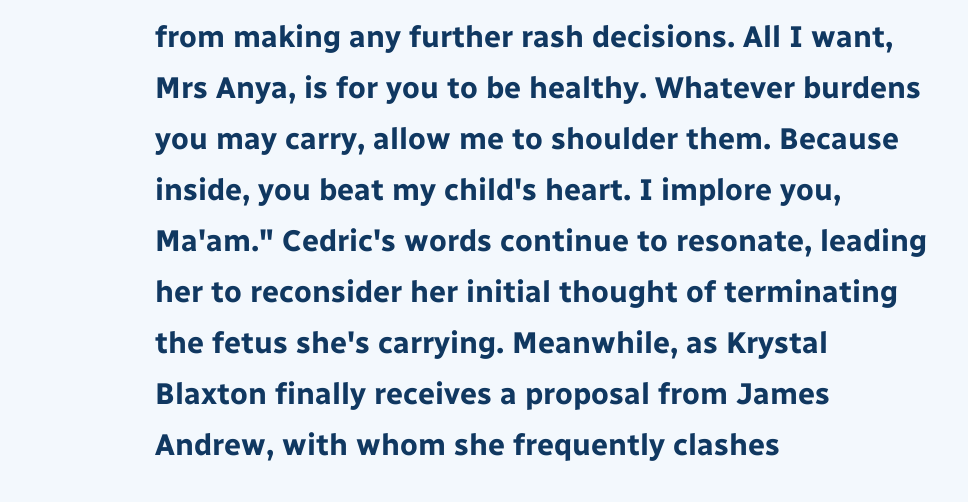from making any further rash decisions. All I want, Mrs Anya, is for you to be healthy. Whatever burdens you may carry, allow me to shoulder them. Because inside, you beat my child's heart. I implore you, Ma'am." Cedric's words continue to resonate, leading her to reconsider her initial thought of terminating the fetus she's carrying. Meanwhile, as Krystal Blaxton finally receives a proposal from James Andrew, with whom she frequently clashes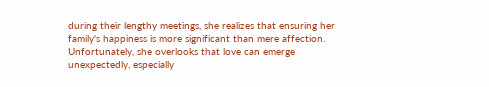during their lengthy meetings, she realizes that ensuring her family's happiness is more significant than mere affection. Unfortunately, she overlooks that love can emerge unexpectedly, especially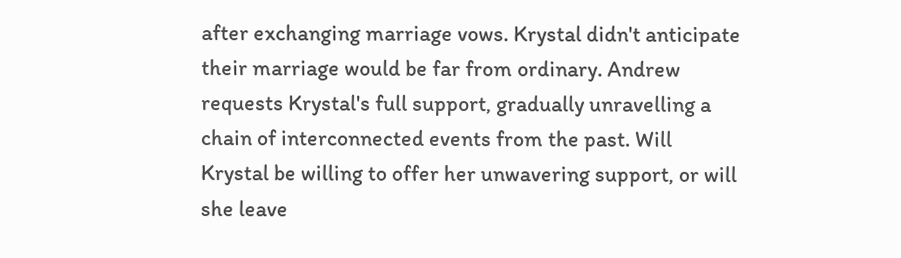after exchanging marriage vows. Krystal didn't anticipate their marriage would be far from ordinary. Andrew requests Krystal's full support, gradually unravelling a chain of interconnected events from the past. Will Krystal be willing to offer her unwavering support, or will she leave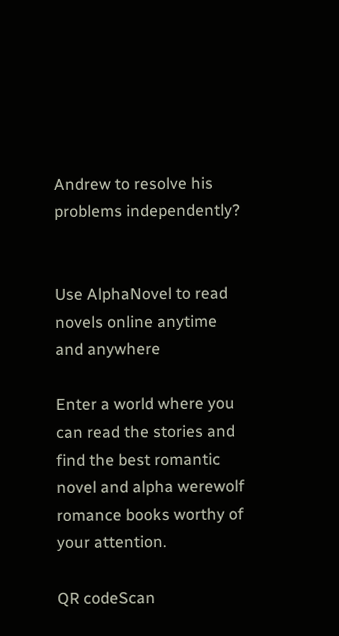Andrew to resolve his problems independently?


Use AlphaNovel to read novels online anytime and anywhere

Enter a world where you can read the stories and find the best romantic novel and alpha werewolf romance books worthy of your attention.

QR codeScan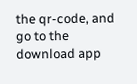the qr-code, and go to the download app